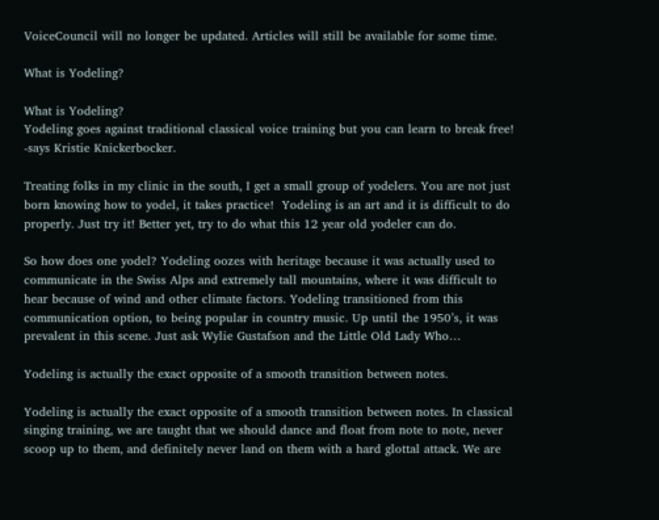VoiceCouncil will no longer be updated. Articles will still be available for some time.

What is Yodeling?

What is Yodeling?
Yodeling goes against traditional classical voice training but you can learn to break free! -says Kristie Knickerbocker.

Treating folks in my clinic in the south, I get a small group of yodelers. You are not just born knowing how to yodel, it takes practice!  Yodeling is an art and it is difficult to do properly. Just try it! Better yet, try to do what this 12 year old yodeler can do.

So how does one yodel? Yodeling oozes with heritage because it was actually used to communicate in the Swiss Alps and extremely tall mountains, where it was difficult to hear because of wind and other climate factors. Yodeling transitioned from this communication option, to being popular in country music. Up until the 1950’s, it was prevalent in this scene. Just ask Wylie Gustafson and the Little Old Lady Who…

Yodeling is actually the exact opposite of a smooth transition between notes.

Yodeling is actually the exact opposite of a smooth transition between notes. In classical singing training, we are taught that we should dance and float from note to note, never scoop up to them, and definitely never land on them with a hard glottal attack. We are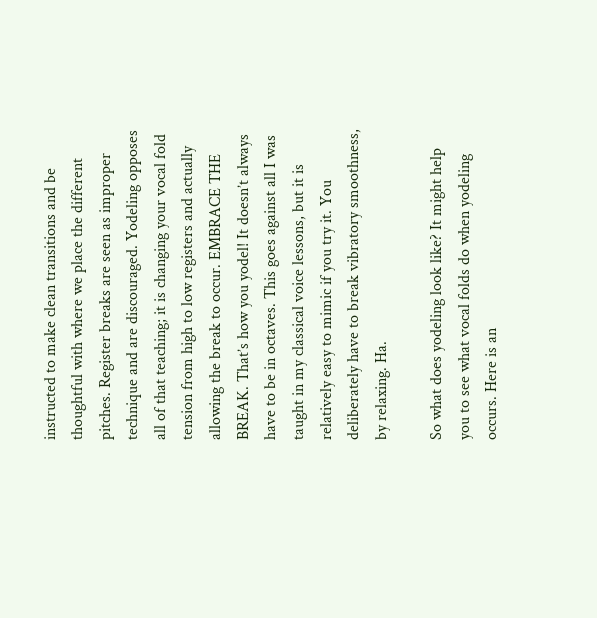instructed to make clean transitions and be thoughtful with where we place the different pitches. Register breaks are seen as improper technique and are discouraged. Yodeling opposes all of that teaching; it is changing your vocal fold tension from high to low registers and actually allowing the break to occur. EMBRACE THE BREAK. That’s how you yodel! It doesn’t always have to be in octaves. This goes against all I was taught in my classical voice lessons, but it is relatively easy to mimic if you try it. You deliberately have to break vibratory smoothness, by relaxing. Ha.

So what does yodeling look like? It might help you to see what vocal folds do when yodeling occurs. Here is an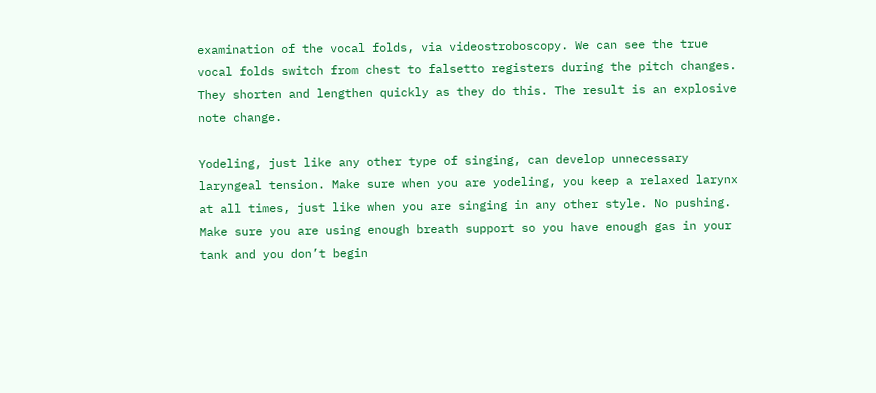examination of the vocal folds, via videostroboscopy. We can see the true vocal folds switch from chest to falsetto registers during the pitch changes. They shorten and lengthen quickly as they do this. The result is an explosive note change.

Yodeling, just like any other type of singing, can develop unnecessary laryngeal tension. Make sure when you are yodeling, you keep a relaxed larynx at all times, just like when you are singing in any other style. No pushing. Make sure you are using enough breath support so you have enough gas in your tank and you don’t begin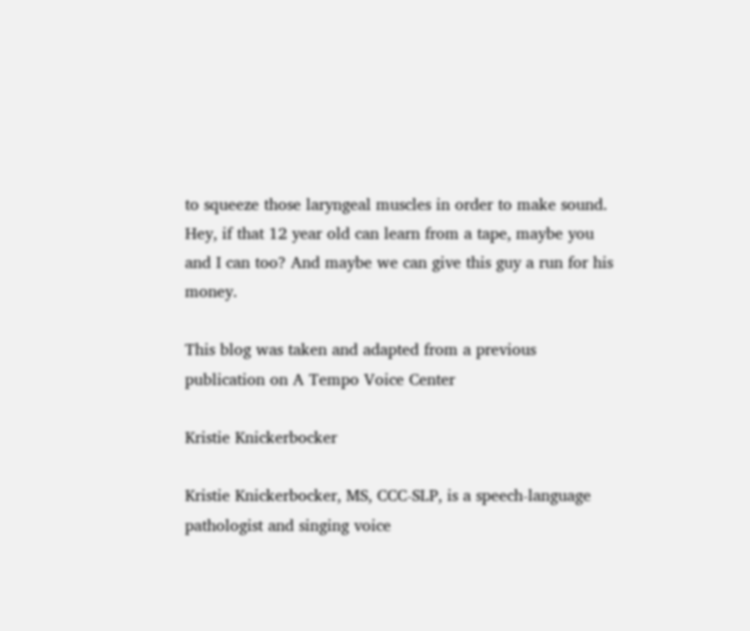to squeeze those laryngeal muscles in order to make sound.  Hey, if that 12 year old can learn from a tape, maybe you and I can too? And maybe we can give this guy a run for his money.

This blog was taken and adapted from a previous publication on A Tempo Voice Center

Kristie Knickerbocker

Kristie Knickerbocker, MS, CCC-SLP, is a speech-language pathologist and singing voice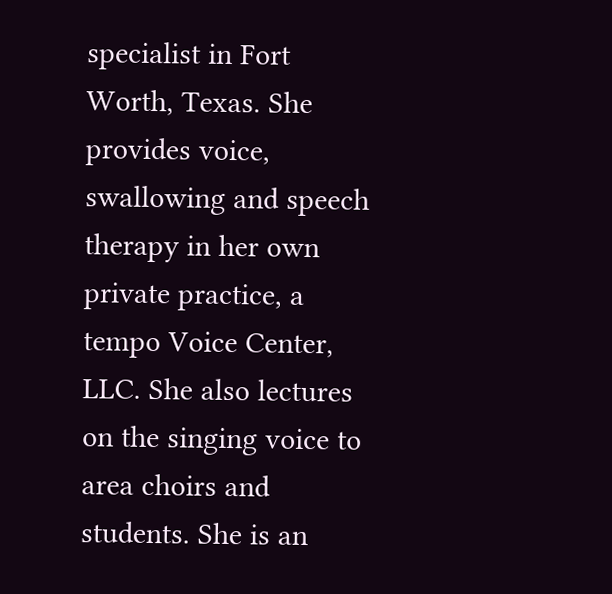specialist in Fort Worth, Texas. She provides voice, swallowing and speech therapy in her own private practice, a tempo Voice Center, LLC. She also lectures on the singing voice to area choirs and students. She is an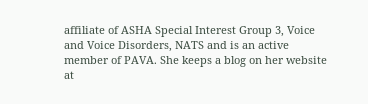affiliate of ASHA Special Interest Group 3, Voice and Voice Disorders, NATS and is an active member of PAVA. She keeps a blog on her website at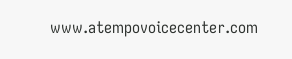www.atempovoicecenter.com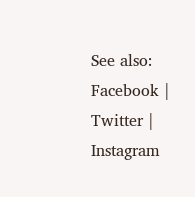See also: Facebook | Twitter | Instagram